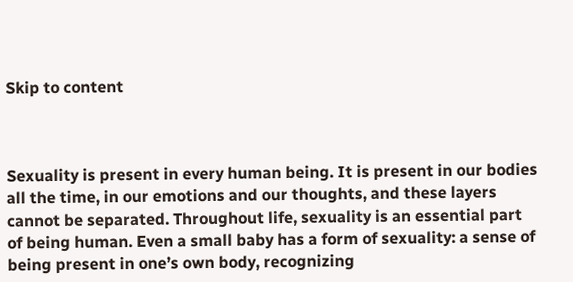Skip to content



Sexuality is present in every human being. It is present in our bodies all the time, in our emotions and our thoughts, and these layers cannot be separated. Throughout life, sexuality is an essential part of being human. Even a small baby has a form of sexuality: a sense of being present in one’s own body, recognizing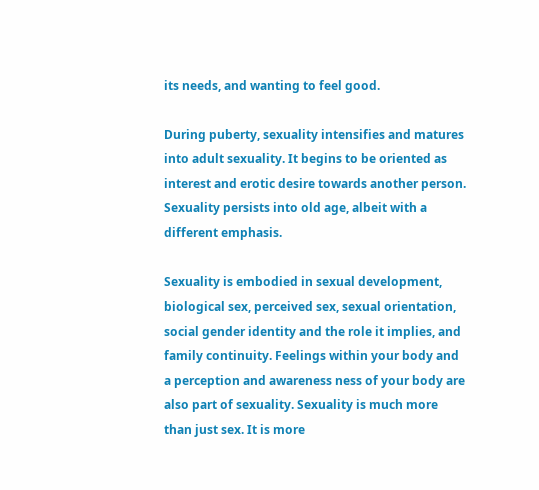its needs, and wanting to feel good.

During puberty, sexuality intensifies and matures into adult sexuality. It begins to be oriented as interest and erotic desire towards another person. Sexuality persists into old age, albeit with a different emphasis.

Sexuality is embodied in sexual development, biological sex, perceived sex, sexual orientation, social gender identity and the role it implies, and family continuity. Feelings within your body and a perception and awareness ness of your body are also part of sexuality. Sexuality is much more than just sex. It is more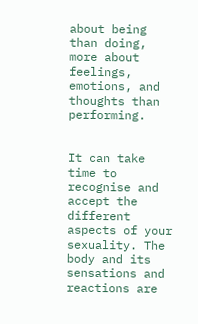about being than doing, more about feelings, emotions, and thoughts than performing.


It can take time to recognise and accept the different aspects of your sexuality. The body and its sensations and reactions are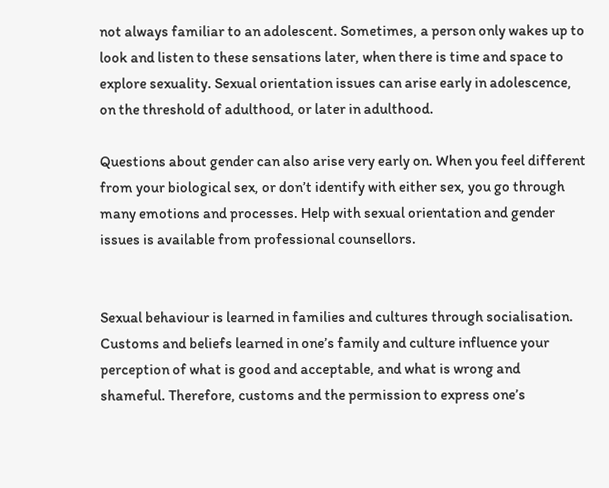not always familiar to an adolescent. Sometimes, a person only wakes up to look and listen to these sensations later, when there is time and space to explore sexuality. Sexual orientation issues can arise early in adolescence, on the threshold of adulthood, or later in adulthood.

Questions about gender can also arise very early on. When you feel different from your biological sex, or don’t identify with either sex, you go through many emotions and processes. Help with sexual orientation and gender issues is available from professional counsellors.


Sexual behaviour is learned in families and cultures through socialisation. Customs and beliefs learned in one’s family and culture influence your perception of what is good and acceptable, and what is wrong and shameful. Therefore, customs and the permission to express one’s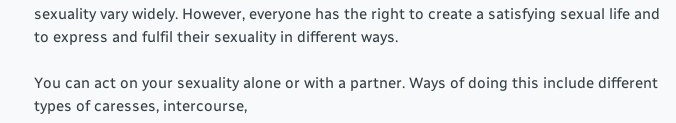sexuality vary widely. However, everyone has the right to create a satisfying sexual life and to express and fulfil their sexuality in different ways.

You can act on your sexuality alone or with a partner. Ways of doing this include different types of caresses, intercourse,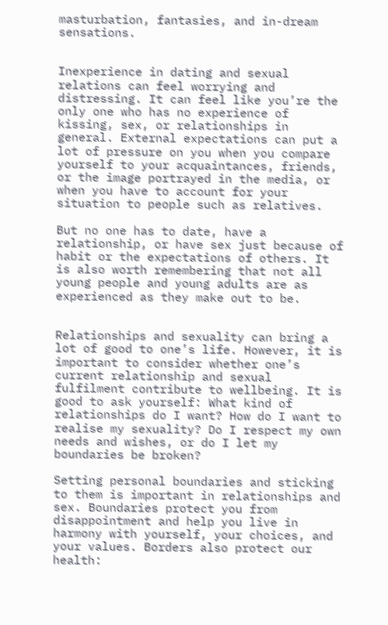masturbation, fantasies, and in-dream sensations.


Inexperience in dating and sexual relations can feel worrying and distressing. It can feel like you’re the only one who has no experience of kissing, sex, or relationships in general. External expectations can put a lot of pressure on you when you compare yourself to your acquaintances, friends, or the image portrayed in the media, or when you have to account for your situation to people such as relatives.

But no one has to date, have a relationship, or have sex just because of habit or the expectations of others. It is also worth remembering that not all young people and young adults are as experienced as they make out to be.


Relationships and sexuality can bring a lot of good to one’s life. However, it is important to consider whether one’s current relationship and sexual fulfilment contribute to wellbeing. It is good to ask yourself: What kind of relationships do I want? How do I want to realise my sexuality? Do I respect my own needs and wishes, or do I let my boundaries be broken?

Setting personal boundaries and sticking to them is important in relationships and sex. Boundaries protect you from disappointment and help you live in harmony with yourself, your choices, and your values. Borders also protect our health: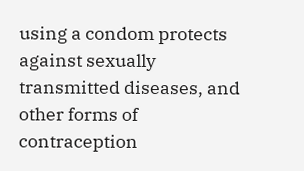using a condom protects against sexually transmitted diseases, and other forms of contraception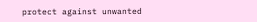protect against unwanted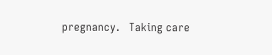pregnancy.   Taking care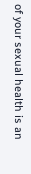of your sexual health is an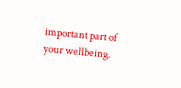important part of your wellbeing.